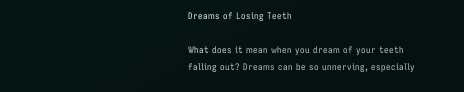Dreams of Losing Teeth

What does it mean when you dream of your teeth falling out? Dreams can be so unnerving, especially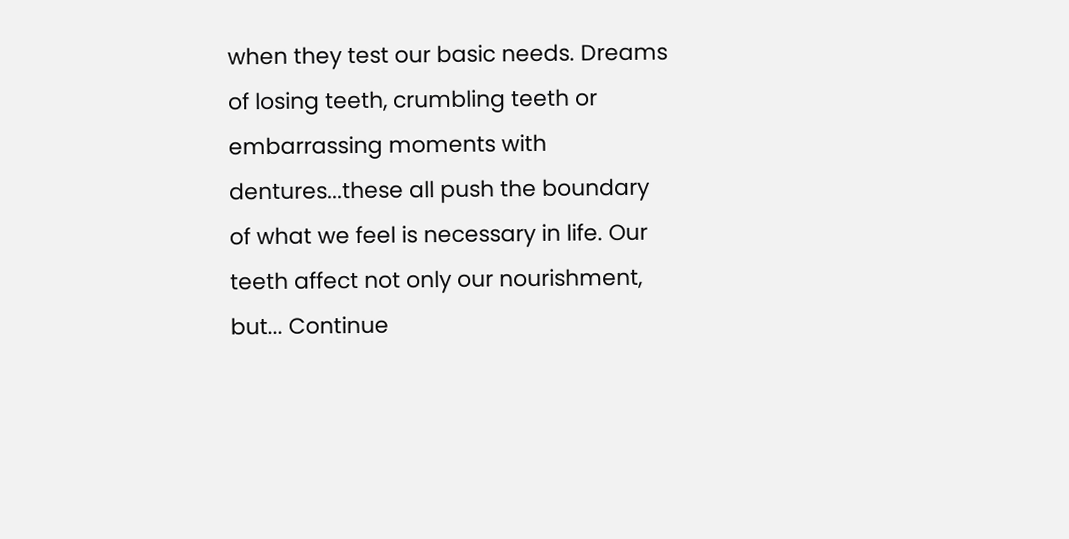when they test our basic needs. Dreams of losing teeth, crumbling teeth or embarrassing moments with dentures...these all push the boundary of what we feel is necessary in life. Our teeth affect not only our nourishment, but... Continue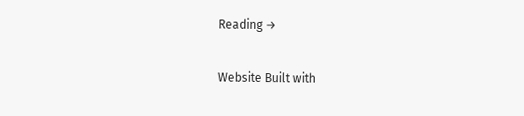Reading →

Website Built with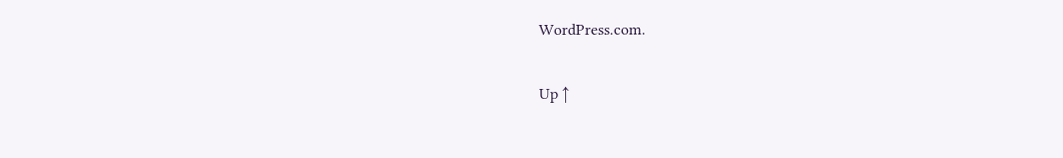WordPress.com.

Up ↑